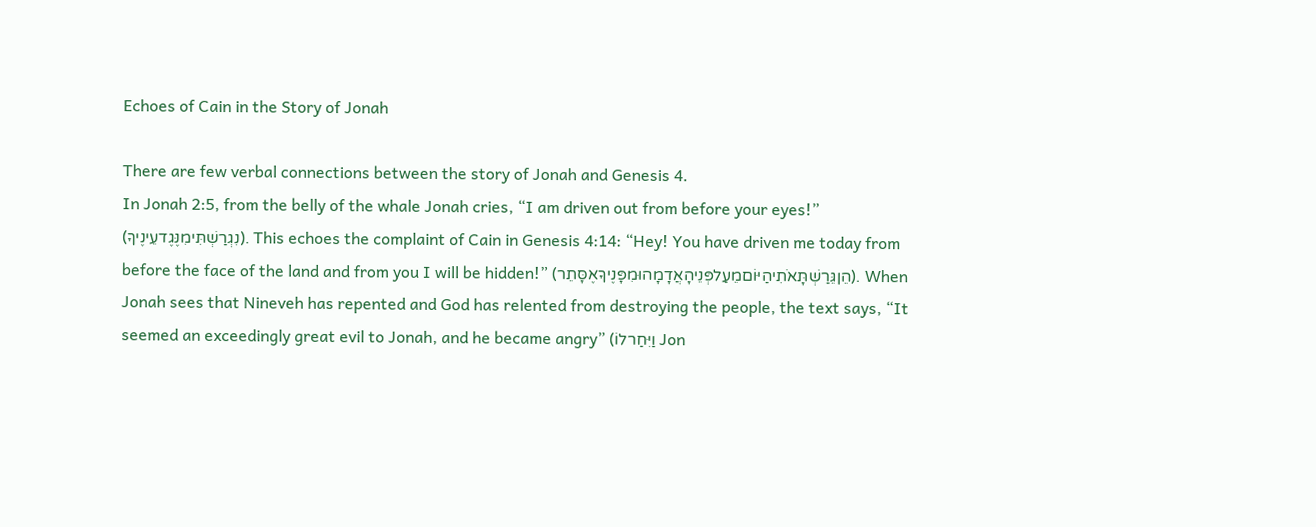Echoes of Cain in the Story of Jonah

There are few verbal connections between the story of Jonah and Genesis 4.
In Jonah 2:5, from the belly of the whale Jonah cries, “I am driven out from before your eyes!” (נִגְרַשְׁתִּימִנֶּגֶדעֵינֶיךָ). This echoes the complaint of Cain in Genesis 4:14: “Hey! You have driven me today from before the face of the land and from you I will be hidden!” (הֵןגֵּרַשְׁתָּאֹתִיהַיּוֹםמֵעַלפְּנֵיהָאֲדָמָהוּמִפָּנֶיךָאֶסָּתֵר). When Jonah sees that Nineveh has repented and God has relented from destroying the people, the text says, “It seemed an exceedingly great evil to Jonah, and he became angry” (וַיִּחַרלוֹ Jon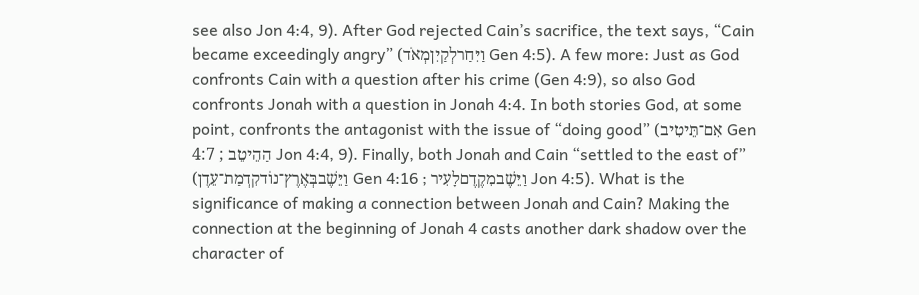see also Jon 4:4, 9). After God rejected Cain’s sacrifice, the text says, “Cain became exceedingly angry” (וַיִּחַרלְקַיִןמְאֹד Gen 4:5). A few more: Just as God confronts Cain with a question after his crime (Gen 4:9), so also God confronts Jonah with a question in Jonah 4:4. In both stories God, at some point, confronts the antagonist with the issue of “doing good” (אִם־תֵּיטִיב Gen 4:7 ; הַהֵיטֵב Jon 4:4, 9). Finally, both Jonah and Cain “settled to the east of” (וַיֵּשֶׁבבְּאֶרֶץ־נוֹדקִדְמַת־עֵדֶן Gen 4:16 ; וַיֵּשֶׁבמִקֶדֶםלָעִיר Jon 4:5). What is the significance of making a connection between Jonah and Cain? Making the connection at the beginning of Jonah 4 casts another dark shadow over the character of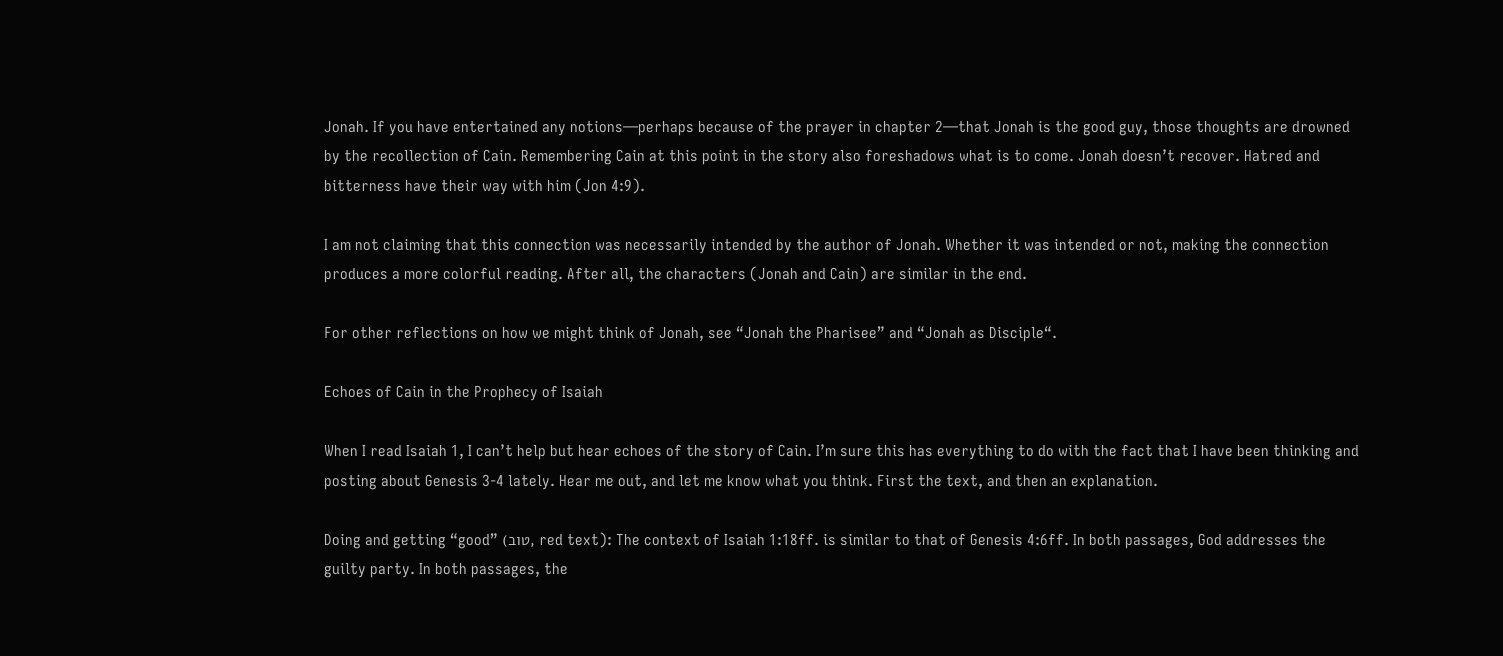Jonah. If you have entertained any notions—perhaps because of the prayer in chapter 2—that Jonah is the good guy, those thoughts are drowned by the recollection of Cain. Remembering Cain at this point in the story also foreshadows what is to come. Jonah doesn’t recover. Hatred and bitterness have their way with him (Jon 4:9).

I am not claiming that this connection was necessarily intended by the author of Jonah. Whether it was intended or not, making the connection produces a more colorful reading. After all, the characters (Jonah and Cain) are similar in the end.

For other reflections on how we might think of Jonah, see “Jonah the Pharisee” and “Jonah as Disciple“.

Echoes of Cain in the Prophecy of Isaiah

When I read Isaiah 1, I can’t help but hear echoes of the story of Cain. I’m sure this has everything to do with the fact that I have been thinking and posting about Genesis 3-4 lately. Hear me out, and let me know what you think. First the text, and then an explanation.

Doing and getting “good” (טוב, red text): The context of Isaiah 1:18ff. is similar to that of Genesis 4:6ff. In both passages, God addresses the guilty party. In both passages, the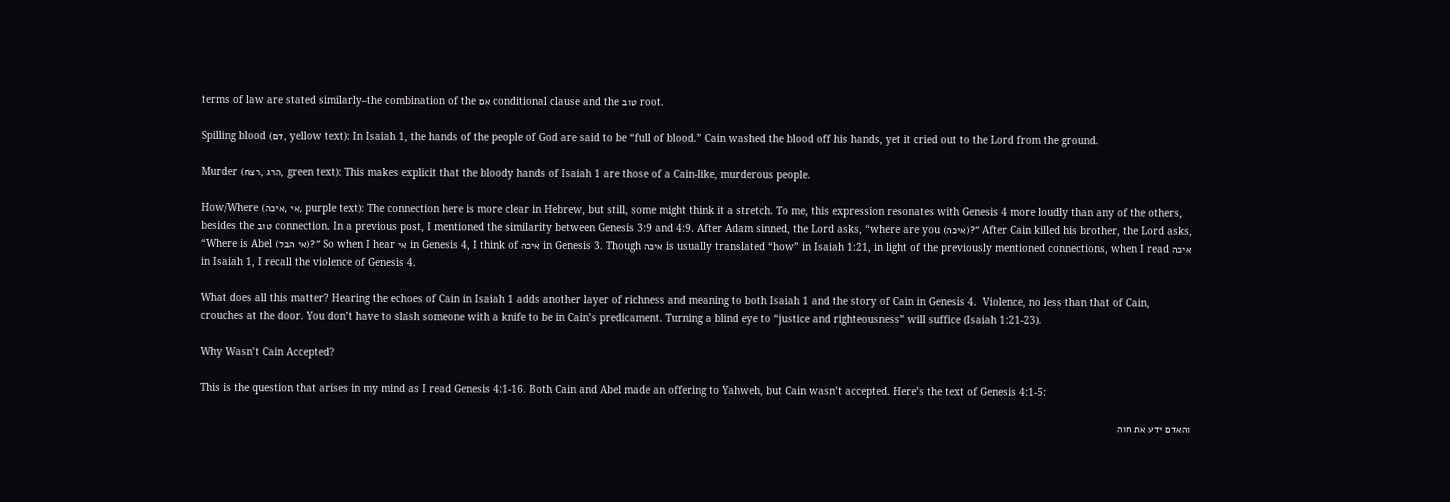terms of law are stated similarly–the combination of the אִם conditional clause and the טוב root.

Spilling blood (דם, yellow text): In Isaiah 1, the hands of the people of God are said to be “full of blood.” Cain washed the blood off his hands, yet it cried out to the Lord from the ground.

Murder (הרג ,רצח, green text): This makes explicit that the bloody hands of Isaiah 1 are those of a Cain-like, murderous people.

How/Where (אי ,איכה, purple text): The connection here is more clear in Hebrew, but still, some might think it a stretch. To me, this expression resonates with Genesis 4 more loudly than any of the others, besides the טוב connection. In a previous post, I mentioned the similarity between Genesis 3:9 and 4:9. After Adam sinned, the Lord asks, “where are you (איכה)?” After Cain killed his brother, the Lord asks, “Where is Abel (אי הבל)?” So when I hear אי in Genesis 4, I think of איכה in Genesis 3. Though איכה is usually translated “how” in Isaiah 1:21, in light of the previously mentioned connections, when I read איכה in Isaiah 1, I recall the violence of Genesis 4.

What does all this matter? Hearing the echoes of Cain in Isaiah 1 adds another layer of richness and meaning to both Isaiah 1 and the story of Cain in Genesis 4.  Violence, no less than that of Cain, crouches at the door. You don’t have to slash someone with a knife to be in Cain’s predicament. Turning a blind eye to “justice and righteousness” will suffice (Isaiah 1:21-23).

Why Wasn’t Cain Accepted?

This is the question that arises in my mind as I read Genesis 4:1-16. Both Cain and Abel made an offering to Yahweh, but Cain wasn’t accepted. Here’s the text of Genesis 4:1-5:

והאדם ידע את חוה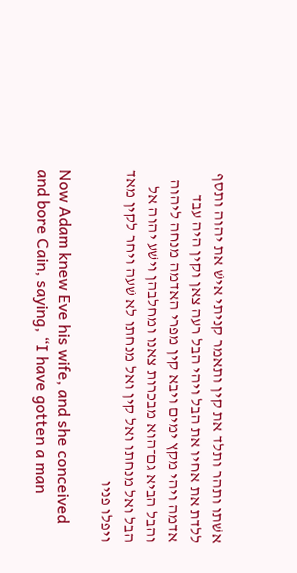אשׁתו ותהר ותלד את קין ותאמר קניתי אישׁ את יהוה ותסף ללדת את אחיו את הבל ויהי הבל רעה צאן וקין היה עבד אדמה ויהי מקץ ימים ויבא קין מפרי האדמה מנחה ליהוה והבל הביא גם־הוא מבכרות צאנו ומחלבהן וישׁע יהוה אל הבל ואל מנחתו ואל קין ואל מנחתו לא שׁעה ויחר לקין מאד ויפלו פניו

Now Adam knew Eve his wife, and she conceived and bore Cain, saying, “I have gotten a man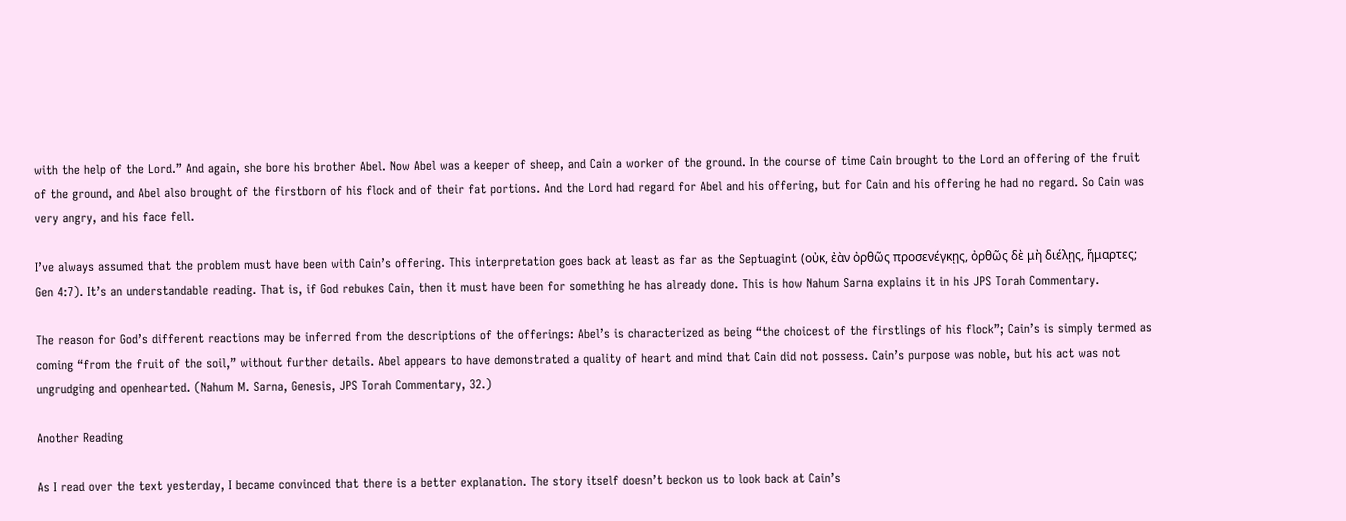with the help of the Lord.” And again, she bore his brother Abel. Now Abel was a keeper of sheep, and Cain a worker of the ground. In the course of time Cain brought to the Lord an offering of the fruit of the ground, and Abel also brought of the firstborn of his flock and of their fat portions. And the Lord had regard for Abel and his offering, but for Cain and his offering he had no regard. So Cain was very angry, and his face fell.

I’ve always assumed that the problem must have been with Cain’s offering. This interpretation goes back at least as far as the Septuagint (οὐκ, ἐὰν ὀρθῶς προσενέγκῃς, ὀρθῶς δὲ μὴ διέλῃς, ἥμαρτες; Gen 4:7). It’s an understandable reading. That is, if God rebukes Cain, then it must have been for something he has already done. This is how Nahum Sarna explains it in his JPS Torah Commentary.

The reason for God’s different reactions may be inferred from the descriptions of the offerings: Abel’s is characterized as being “the choicest of the firstlings of his flock”; Cain’s is simply termed as coming “from the fruit of the soil,” without further details. Abel appears to have demonstrated a quality of heart and mind that Cain did not possess. Cain’s purpose was noble, but his act was not ungrudging and openhearted. (Nahum M. Sarna, Genesis, JPS Torah Commentary, 32.)

Another Reading

As I read over the text yesterday, I became convinced that there is a better explanation. The story itself doesn’t beckon us to look back at Cain’s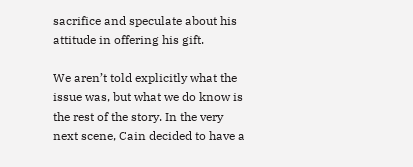sacrifice and speculate about his attitude in offering his gift.

We aren’t told explicitly what the issue was, but what we do know is the rest of the story. In the very next scene, Cain decided to have a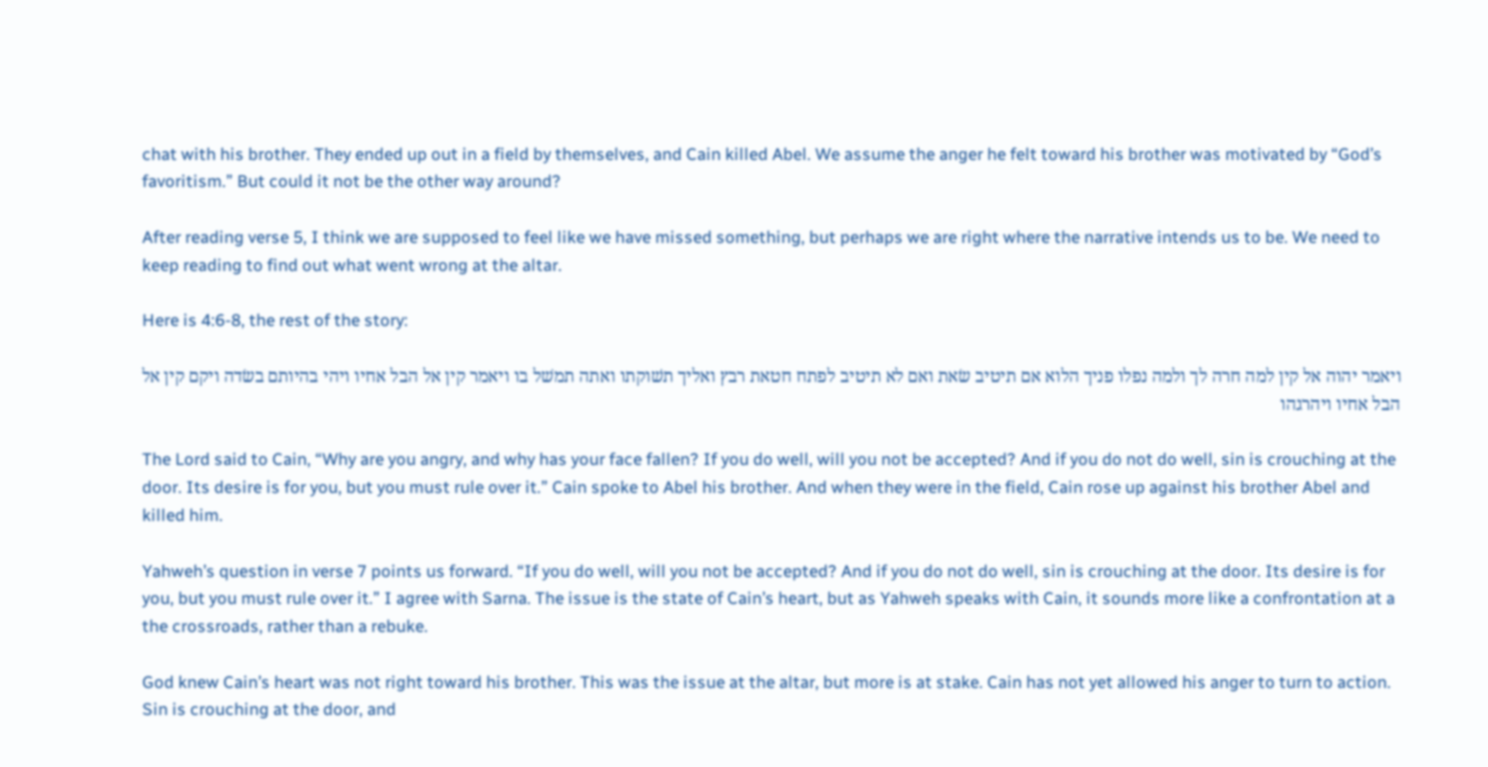chat with his brother. They ended up out in a field by themselves, and Cain killed Abel. We assume the anger he felt toward his brother was motivated by “God’s favoritism.” But could it not be the other way around?

After reading verse 5, I think we are supposed to feel like we have missed something, but perhaps we are right where the narrative intends us to be. We need to keep reading to find out what went wrong at the altar.

Here is 4:6-8, the rest of the story:

ויאמר יהוה אל קין למה חרה לך ולמה נפלו פניך הלוא אם תיטיב שׂאת ואם לא תיטיב לפתח חטאת רבץ ואליך תשׁוקתו ואתה תמשׁל בו ויאמר קין אל הבל אחיו ויהי בהיותם בשׂדה ויקם קין אל הבל אחיו ויהרגהו

The Lord said to Cain, “Why are you angry, and why has your face fallen? If you do well, will you not be accepted? And if you do not do well, sin is crouching at the door. Its desire is for you, but you must rule over it.” Cain spoke to Abel his brother. And when they were in the field, Cain rose up against his brother Abel and killed him.

Yahweh’s question in verse 7 points us forward. “If you do well, will you not be accepted? And if you do not do well, sin is crouching at the door. Its desire is for you, but you must rule over it.” I agree with Sarna. The issue is the state of Cain’s heart, but as Yahweh speaks with Cain, it sounds more like a confrontation at a the crossroads, rather than a rebuke.

God knew Cain’s heart was not right toward his brother. This was the issue at the altar, but more is at stake. Cain has not yet allowed his anger to turn to action. Sin is crouching at the door, and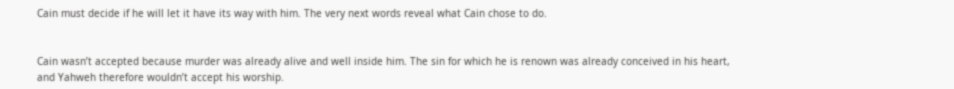Cain must decide if he will let it have its way with him. The very next words reveal what Cain chose to do.


Cain wasn’t accepted because murder was already alive and well inside him. The sin for which he is renown was already conceived in his heart, and Yahweh therefore wouldn’t accept his worship.